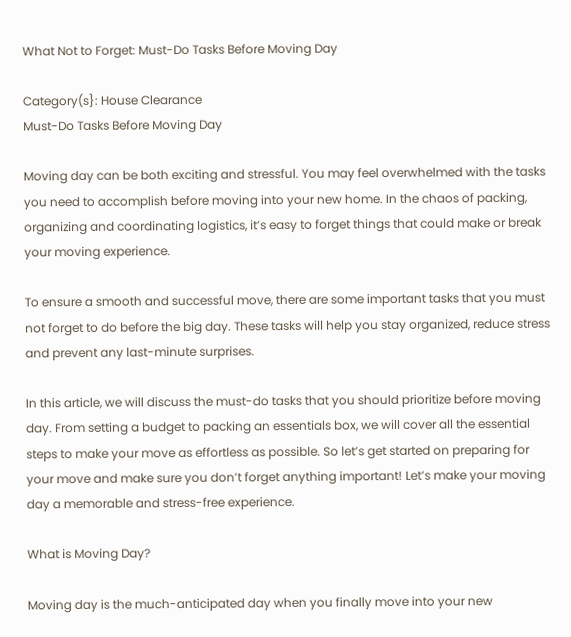What Not to Forget: Must-Do Tasks Before Moving Day

Category(s}: House Clearance
Must-Do Tasks Before Moving Day

Moving day can be both exciting and stressful. You may feel overwhelmed with the tasks you need to accomplish before moving into your new home. In the chaos of packing, organizing and coordinating logistics, it’s easy to forget things that could make or break your moving experience.

To ensure a smooth and successful move, there are some important tasks that you must not forget to do before the big day. These tasks will help you stay organized, reduce stress and prevent any last-minute surprises.

In this article, we will discuss the must-do tasks that you should prioritize before moving day. From setting a budget to packing an essentials box, we will cover all the essential steps to make your move as effortless as possible. So let’s get started on preparing for your move and make sure you don’t forget anything important! Let’s make your moving day a memorable and stress-free experience.

What is Moving Day?

Moving day is the much-anticipated day when you finally move into your new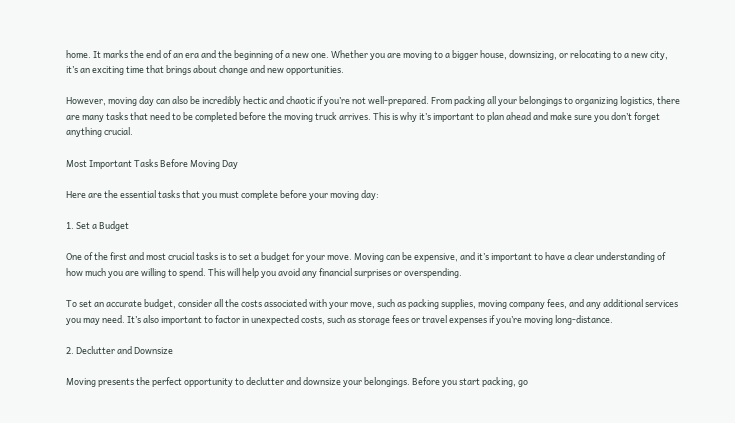home. It marks the end of an era and the beginning of a new one. Whether you are moving to a bigger house, downsizing, or relocating to a new city, it’s an exciting time that brings about change and new opportunities.

However, moving day can also be incredibly hectic and chaotic if you’re not well-prepared. From packing all your belongings to organizing logistics, there are many tasks that need to be completed before the moving truck arrives. This is why it’s important to plan ahead and make sure you don’t forget anything crucial.

Most Important Tasks Before Moving Day

Here are the essential tasks that you must complete before your moving day:

1. Set a Budget

One of the first and most crucial tasks is to set a budget for your move. Moving can be expensive, and it’s important to have a clear understanding of how much you are willing to spend. This will help you avoid any financial surprises or overspending.

To set an accurate budget, consider all the costs associated with your move, such as packing supplies, moving company fees, and any additional services you may need. It’s also important to factor in unexpected costs, such as storage fees or travel expenses if you’re moving long-distance.

2. Declutter and Downsize

Moving presents the perfect opportunity to declutter and downsize your belongings. Before you start packing, go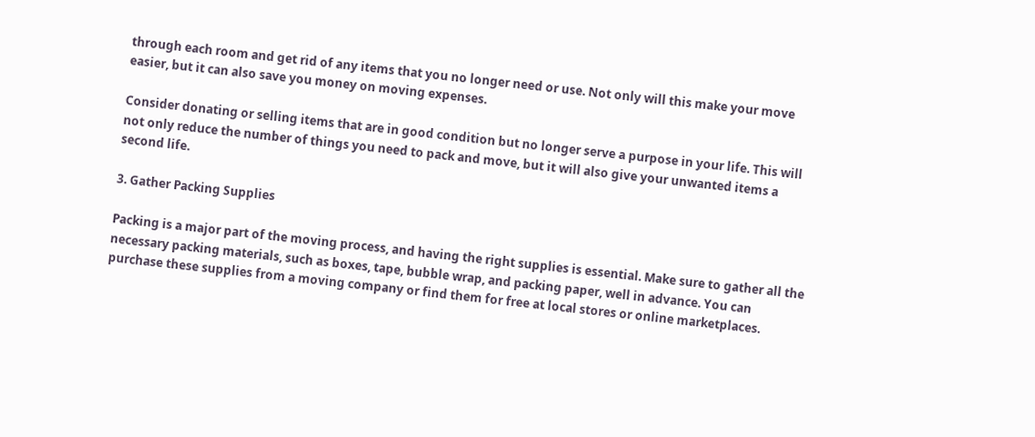through each room and get rid of any items that you no longer need or use. Not only will this make your move easier, but it can also save you money on moving expenses.

Consider donating or selling items that are in good condition but no longer serve a purpose in your life. This will not only reduce the number of things you need to pack and move, but it will also give your unwanted items a second life.

3. Gather Packing Supplies

Packing is a major part of the moving process, and having the right supplies is essential. Make sure to gather all the necessary packing materials, such as boxes, tape, bubble wrap, and packing paper, well in advance. You can purchase these supplies from a moving company or find them for free at local stores or online marketplaces.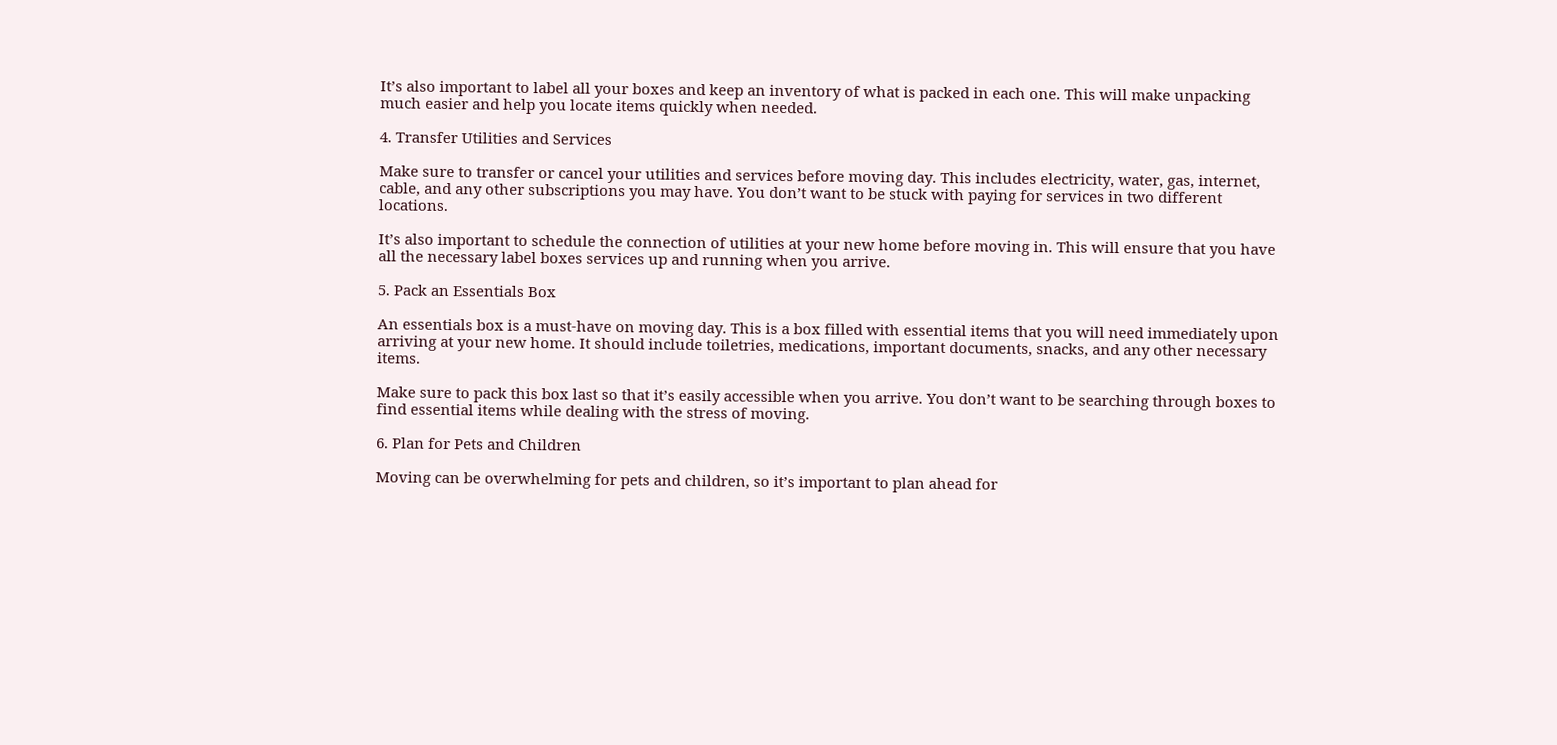It’s also important to label all your boxes and keep an inventory of what is packed in each one. This will make unpacking much easier and help you locate items quickly when needed.

4. Transfer Utilities and Services

Make sure to transfer or cancel your utilities and services before moving day. This includes electricity, water, gas, internet, cable, and any other subscriptions you may have. You don’t want to be stuck with paying for services in two different locations.

It’s also important to schedule the connection of utilities at your new home before moving in. This will ensure that you have all the necessary label boxes services up and running when you arrive.

5. Pack an Essentials Box

An essentials box is a must-have on moving day. This is a box filled with essential items that you will need immediately upon arriving at your new home. It should include toiletries, medications, important documents, snacks, and any other necessary items.

Make sure to pack this box last so that it’s easily accessible when you arrive. You don’t want to be searching through boxes to find essential items while dealing with the stress of moving.

6. Plan for Pets and Children

Moving can be overwhelming for pets and children, so it’s important to plan ahead for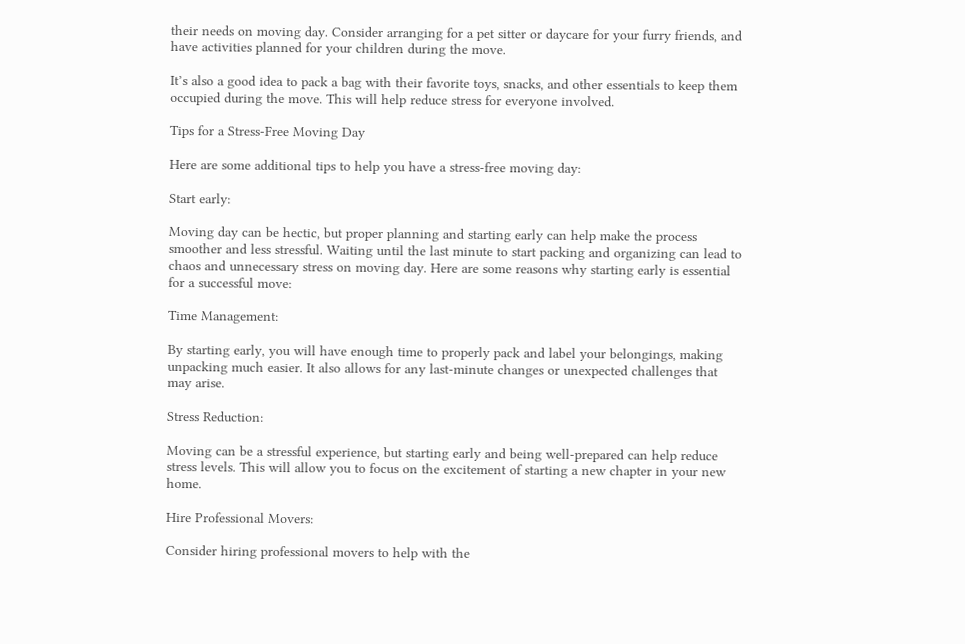their needs on moving day. Consider arranging for a pet sitter or daycare for your furry friends, and have activities planned for your children during the move.

It’s also a good idea to pack a bag with their favorite toys, snacks, and other essentials to keep them occupied during the move. This will help reduce stress for everyone involved.

Tips for a Stress-Free Moving Day

Here are some additional tips to help you have a stress-free moving day:

Start early:

Moving day can be hectic, but proper planning and starting early can help make the process smoother and less stressful. Waiting until the last minute to start packing and organizing can lead to chaos and unnecessary stress on moving day. Here are some reasons why starting early is essential for a successful move:

Time Management:

By starting early, you will have enough time to properly pack and label your belongings, making unpacking much easier. It also allows for any last-minute changes or unexpected challenges that may arise.

Stress Reduction:

Moving can be a stressful experience, but starting early and being well-prepared can help reduce stress levels. This will allow you to focus on the excitement of starting a new chapter in your new home.

Hire Professional Movers:

Consider hiring professional movers to help with the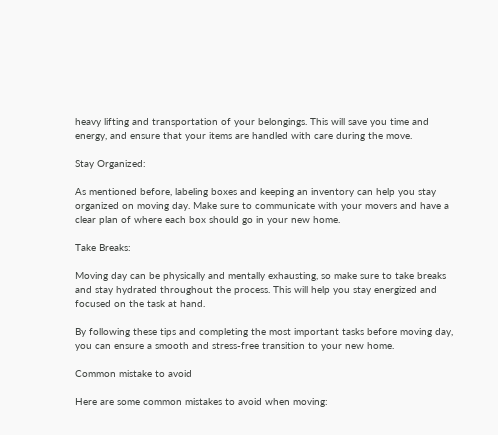heavy lifting and transportation of your belongings. This will save you time and energy, and ensure that your items are handled with care during the move.

Stay Organized:

As mentioned before, labeling boxes and keeping an inventory can help you stay organized on moving day. Make sure to communicate with your movers and have a clear plan of where each box should go in your new home.

Take Breaks:

Moving day can be physically and mentally exhausting, so make sure to take breaks and stay hydrated throughout the process. This will help you stay energized and focused on the task at hand.

By following these tips and completing the most important tasks before moving day, you can ensure a smooth and stress-free transition to your new home.

Common mistake to avoid

Here are some common mistakes to avoid when moving: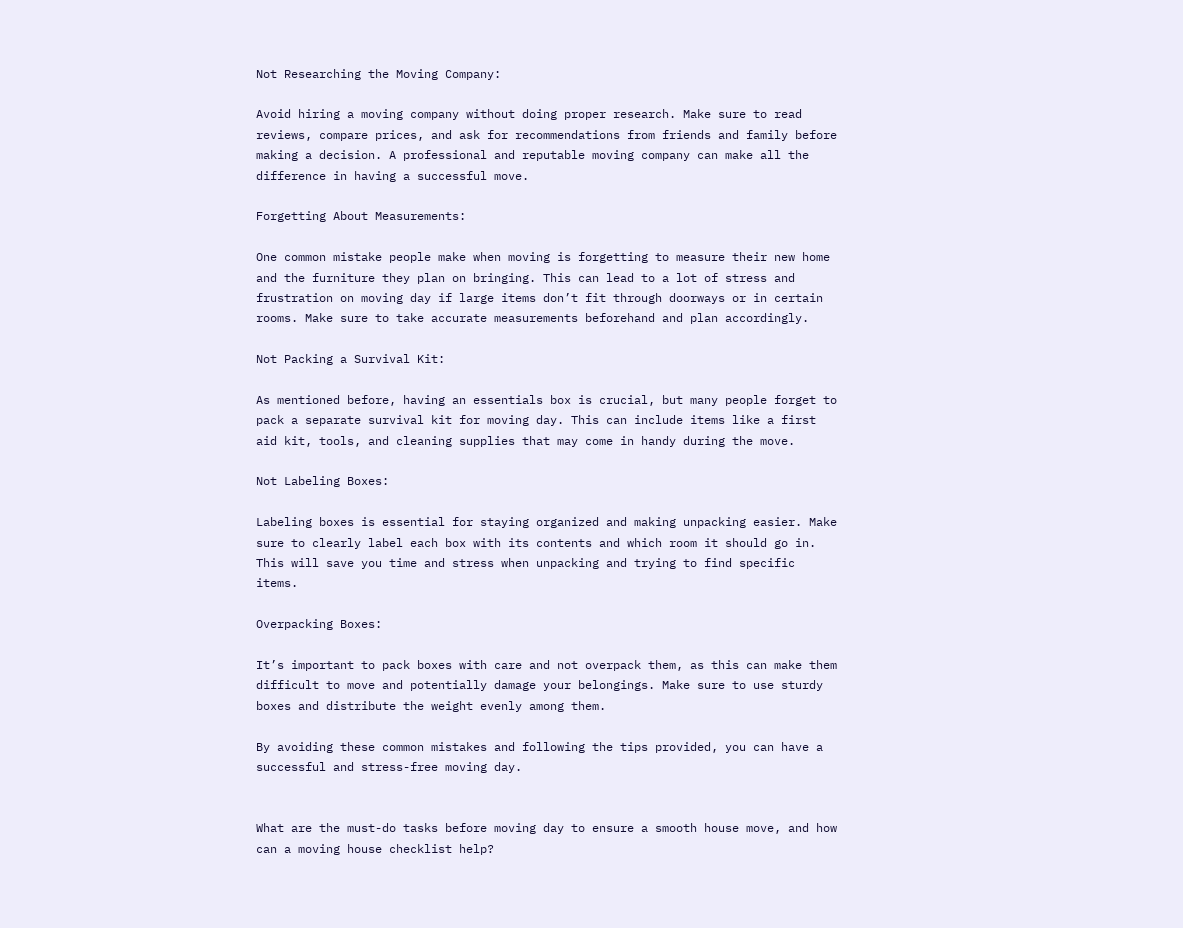Not Researching the Moving Company:

Avoid hiring a moving company without doing proper research. Make sure to read reviews, compare prices, and ask for recommendations from friends and family before making a decision. A professional and reputable moving company can make all the difference in having a successful move.

Forgetting About Measurements:

One common mistake people make when moving is forgetting to measure their new home and the furniture they plan on bringing. This can lead to a lot of stress and frustration on moving day if large items don’t fit through doorways or in certain rooms. Make sure to take accurate measurements beforehand and plan accordingly.

Not Packing a Survival Kit:

As mentioned before, having an essentials box is crucial, but many people forget to pack a separate survival kit for moving day. This can include items like a first aid kit, tools, and cleaning supplies that may come in handy during the move.

Not Labeling Boxes:

Labeling boxes is essential for staying organized and making unpacking easier. Make sure to clearly label each box with its contents and which room it should go in. This will save you time and stress when unpacking and trying to find specific items.

Overpacking Boxes:

It’s important to pack boxes with care and not overpack them, as this can make them difficult to move and potentially damage your belongings. Make sure to use sturdy boxes and distribute the weight evenly among them.

By avoiding these common mistakes and following the tips provided, you can have a successful and stress-free moving day.


What are the must-do tasks before moving day to ensure a smooth house move, and how can a moving house checklist help?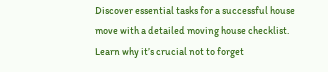Discover essential tasks for a successful house move with a detailed moving house checklist. Learn why it’s crucial not to forget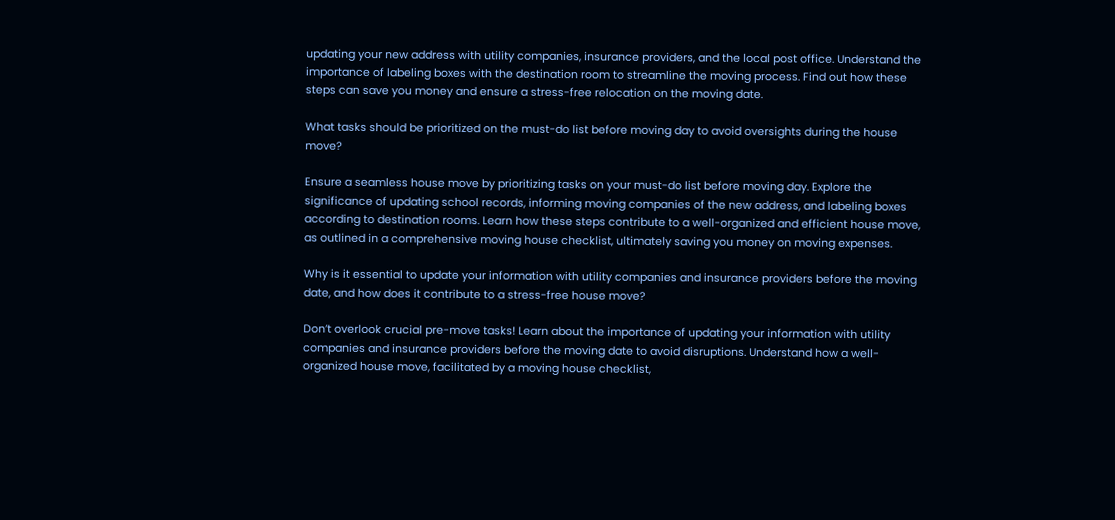updating your new address with utility companies, insurance providers, and the local post office. Understand the importance of labeling boxes with the destination room to streamline the moving process. Find out how these steps can save you money and ensure a stress-free relocation on the moving date.

What tasks should be prioritized on the must-do list before moving day to avoid oversights during the house move?

Ensure a seamless house move by prioritizing tasks on your must-do list before moving day. Explore the significance of updating school records, informing moving companies of the new address, and labeling boxes according to destination rooms. Learn how these steps contribute to a well-organized and efficient house move, as outlined in a comprehensive moving house checklist, ultimately saving you money on moving expenses.

Why is it essential to update your information with utility companies and insurance providers before the moving date, and how does it contribute to a stress-free house move?

Don’t overlook crucial pre-move tasks! Learn about the importance of updating your information with utility companies and insurance providers before the moving date to avoid disruptions. Understand how a well-organized house move, facilitated by a moving house checklist,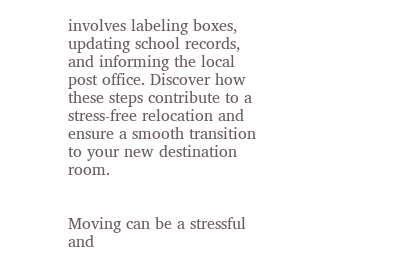involves labeling boxes, updating school records, and informing the local post office. Discover how these steps contribute to a stress-free relocation and ensure a smooth transition to your new destination room.


Moving can be a stressful and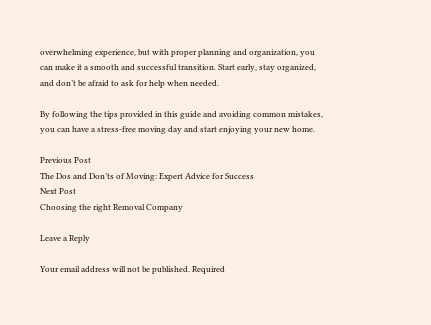overwhelming experience, but with proper planning and organization, you can make it a smooth and successful transition. Start early, stay organized, and don’t be afraid to ask for help when needed.

By following the tips provided in this guide and avoiding common mistakes, you can have a stress-free moving day and start enjoying your new home.

Previous Post
The Dos and Don’ts of Moving: Expert Advice for Success
Next Post
Choosing the right Removal Company

Leave a Reply

Your email address will not be published. Required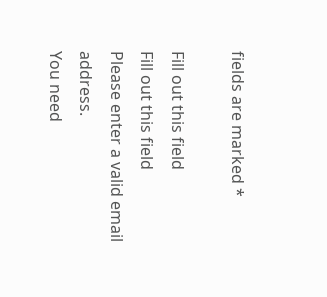fields are marked *

Fill out this field
Fill out this field
Please enter a valid email address.
You need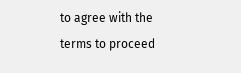to agree with the terms to proceed